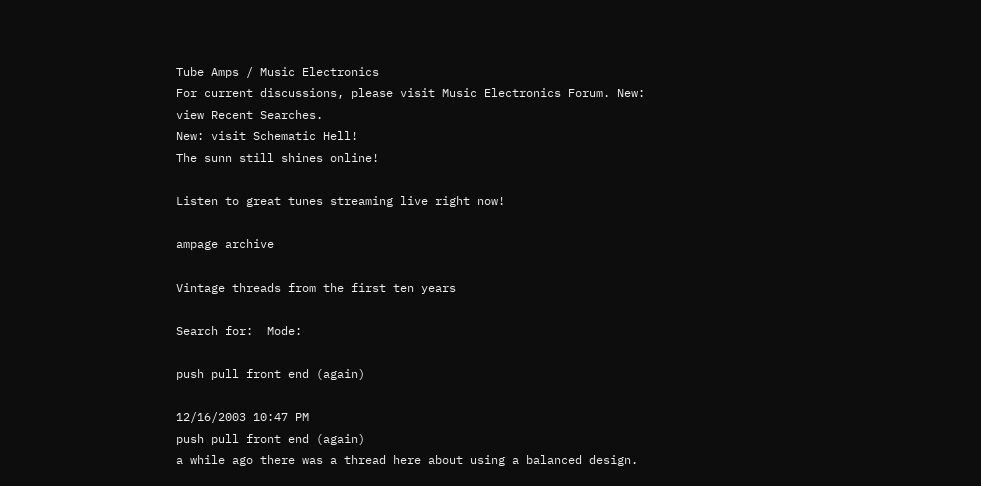Tube Amps / Music Electronics
For current discussions, please visit Music Electronics Forum. New: view Recent Searches.
New: visit Schematic Hell!
The sunn still shines online!

Listen to great tunes streaming live right now!

ampage archive

Vintage threads from the first ten years

Search for:  Mode:

push pull front end (again)

12/16/2003 10:47 PM
push pull front end (again)
a while ago there was a thread here about using a balanced design.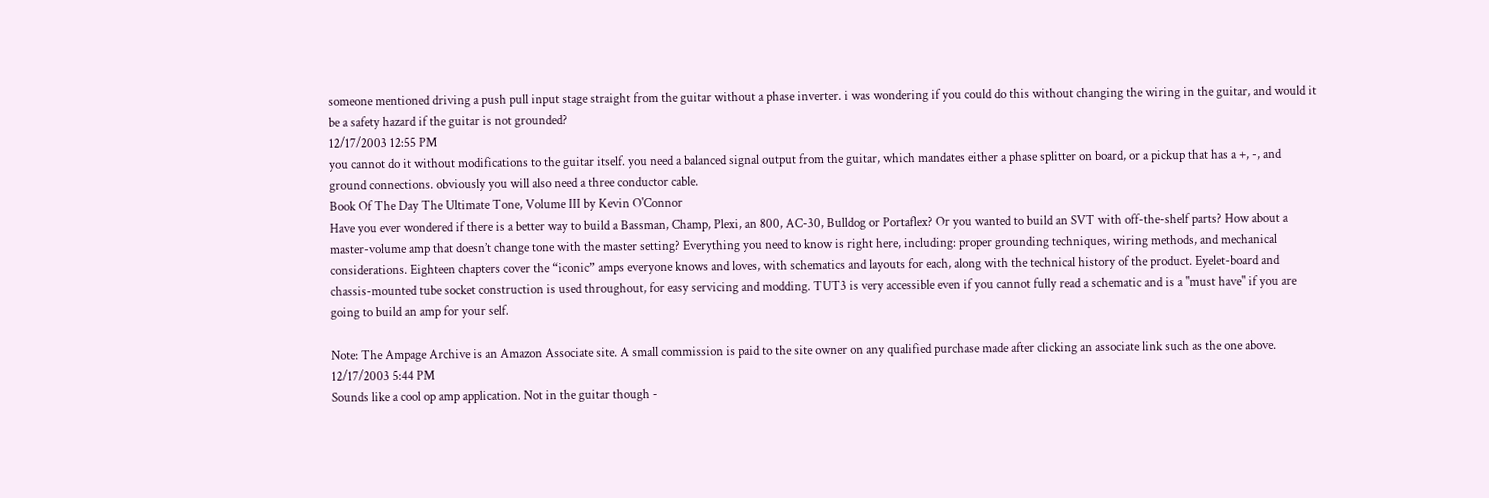someone mentioned driving a push pull input stage straight from the guitar without a phase inverter. i was wondering if you could do this without changing the wiring in the guitar, and would it be a safety hazard if the guitar is not grounded?
12/17/2003 12:55 PM
you cannot do it without modifications to the guitar itself. you need a balanced signal output from the guitar, which mandates either a phase splitter on board, or a pickup that has a +, -, and ground connections. obviously you will also need a three conductor cable.
Book Of The Day The Ultimate Tone, Volume III by Kevin O'Connor
Have you ever wondered if there is a better way to build a Bassman, Champ, Plexi, an 800, AC-30, Bulldog or Portaflex? Or you wanted to build an SVT with off-the-shelf parts? How about a master-volume amp that doesn’t change tone with the master setting? Everything you need to know is right here, including: proper grounding techniques, wiring methods, and mechanical considerations. Eighteen chapters cover the “iconic” amps everyone knows and loves, with schematics and layouts for each, along with the technical history of the product. Eyelet-board and chassis-mounted tube socket construction is used throughout, for easy servicing and modding. TUT3 is very accessible even if you cannot fully read a schematic and is a "must have" if you are going to build an amp for your self.

Note: The Ampage Archive is an Amazon Associate site. A small commission is paid to the site owner on any qualified purchase made after clicking an associate link such as the one above.
12/17/2003 5:44 PM
Sounds like a cool op amp application. Not in the guitar though -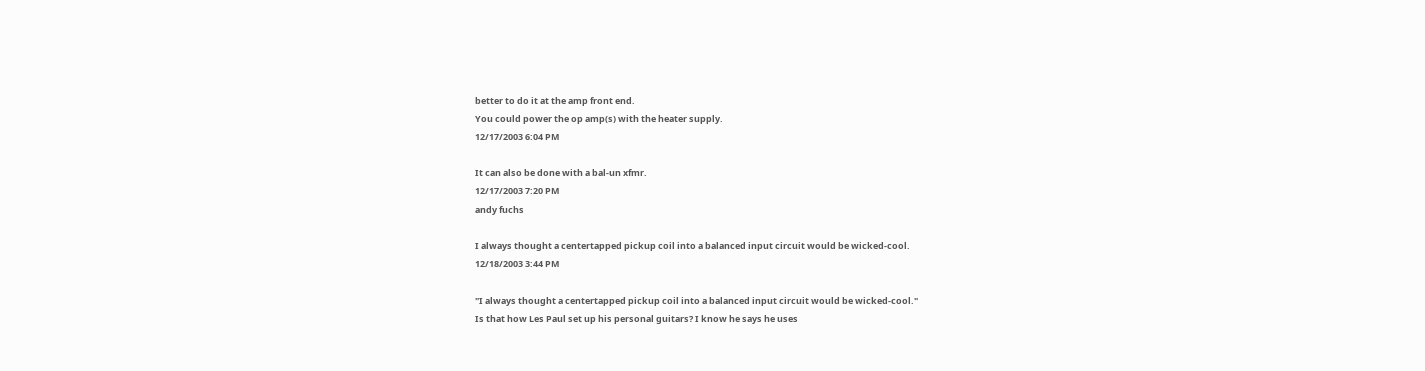better to do it at the amp front end.
You could power the op amp(s) with the heater supply.
12/17/2003 6:04 PM

It can also be done with a bal-un xfmr.
12/17/2003 7:20 PM
andy fuchs

I always thought a centertapped pickup coil into a balanced input circuit would be wicked-cool.
12/18/2003 3:44 PM

"I always thought a centertapped pickup coil into a balanced input circuit would be wicked-cool."
Is that how Les Paul set up his personal guitars? I know he says he uses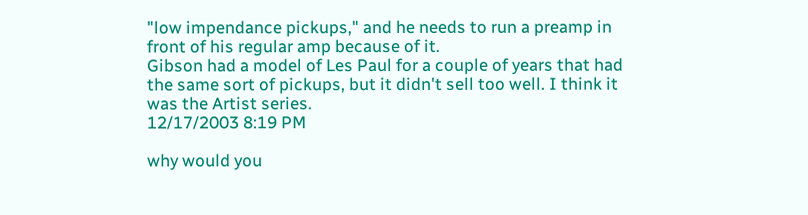"low impendance pickups," and he needs to run a preamp in front of his regular amp because of it.
Gibson had a model of Les Paul for a couple of years that had the same sort of pickups, but it didn't sell too well. I think it was the Artist series.
12/17/2003 8:19 PM

why would you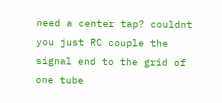need a center tap? couldnt you just RC couple the signal end to the grid of one tube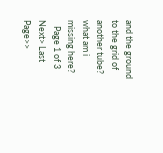and the ground to the grid of another tube?
what am i missing here?
   Page 1 of 3 Next> Last Page>>